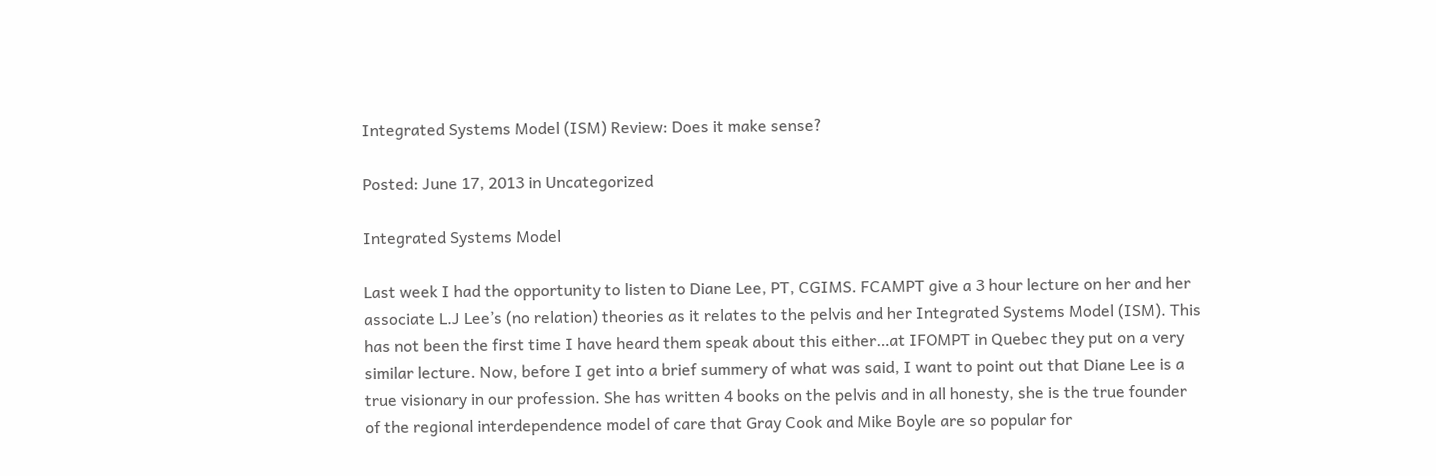Integrated Systems Model (ISM) Review: Does it make sense?

Posted: June 17, 2013 in Uncategorized

Integrated Systems Model

Last week I had the opportunity to listen to Diane Lee, PT, CGIMS. FCAMPT give a 3 hour lecture on her and her associate L.J Lee’s (no relation) theories as it relates to the pelvis and her Integrated Systems Model (ISM). This has not been the first time I have heard them speak about this either…at IFOMPT in Quebec they put on a very similar lecture. Now, before I get into a brief summery of what was said, I want to point out that Diane Lee is a true visionary in our profession. She has written 4 books on the pelvis and in all honesty, she is the true founder of the regional interdependence model of care that Gray Cook and Mike Boyle are so popular for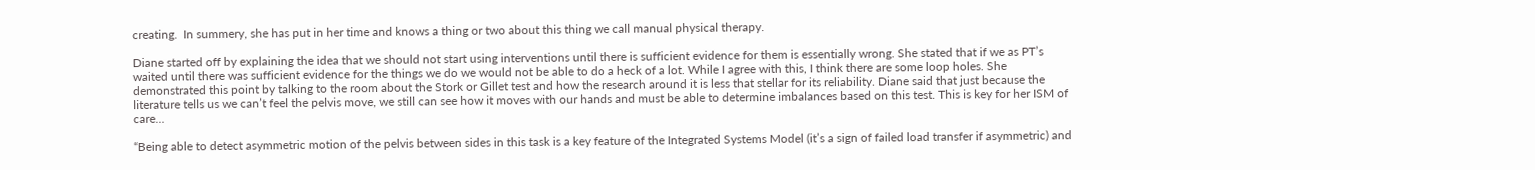creating.  In summery, she has put in her time and knows a thing or two about this thing we call manual physical therapy.

Diane started off by explaining the idea that we should not start using interventions until there is sufficient evidence for them is essentially wrong. She stated that if we as PT’s waited until there was sufficient evidence for the things we do we would not be able to do a heck of a lot. While I agree with this, I think there are some loop holes. She demonstrated this point by talking to the room about the Stork or Gillet test and how the research around it is less that stellar for its reliability. Diane said that just because the literature tells us we can’t feel the pelvis move, we still can see how it moves with our hands and must be able to determine imbalances based on this test. This is key for her ISM of care…

“Being able to detect asymmetric motion of the pelvis between sides in this task is a key feature of the Integrated Systems Model (it’s a sign of failed load transfer if asymmetric) and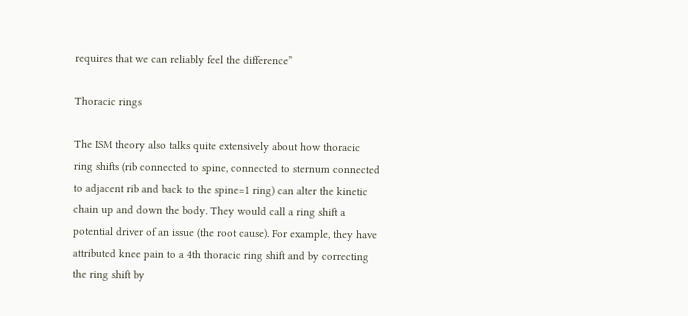requires that we can reliably feel the difference”

Thoracic rings

The ISM theory also talks quite extensively about how thoracic ring shifts (rib connected to spine, connected to sternum connected to adjacent rib and back to the spine=1 ring) can alter the kinetic chain up and down the body. They would call a ring shift a potential driver of an issue (the root cause). For example, they have attributed knee pain to a 4th thoracic ring shift and by correcting the ring shift by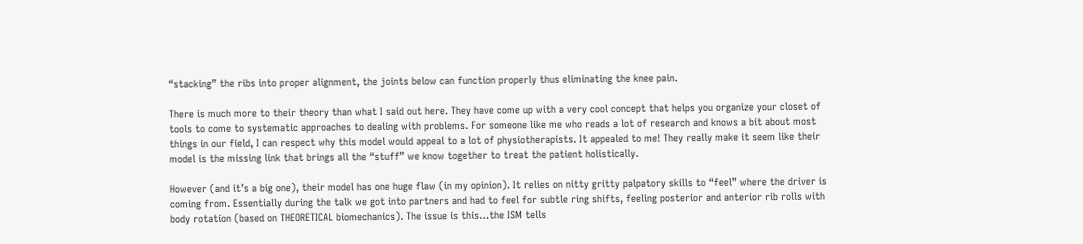“stacking” the ribs into proper alignment, the joints below can function properly thus eliminating the knee pain.

There is much more to their theory than what I said out here. They have come up with a very cool concept that helps you organize your closet of tools to come to systematic approaches to dealing with problems. For someone like me who reads a lot of research and knows a bit about most things in our field, I can respect why this model would appeal to a lot of physiotherapists. It appealed to me! They really make it seem like their model is the missing link that brings all the “stuff” we know together to treat the patient holistically.

However (and it’s a big one), their model has one huge flaw (in my opinion). It relies on nitty gritty palpatory skills to “feel” where the driver is coming from. Essentially during the talk we got into partners and had to feel for subtle ring shifts, feeling posterior and anterior rib rolls with body rotation (based on THEORETICAL biomechanics). The issue is this…the ISM tells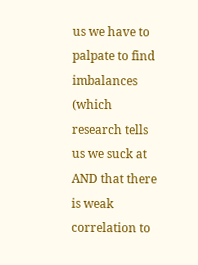us we have to palpate to find imbalances (which research tells us we suck at AND that there is weak correlation to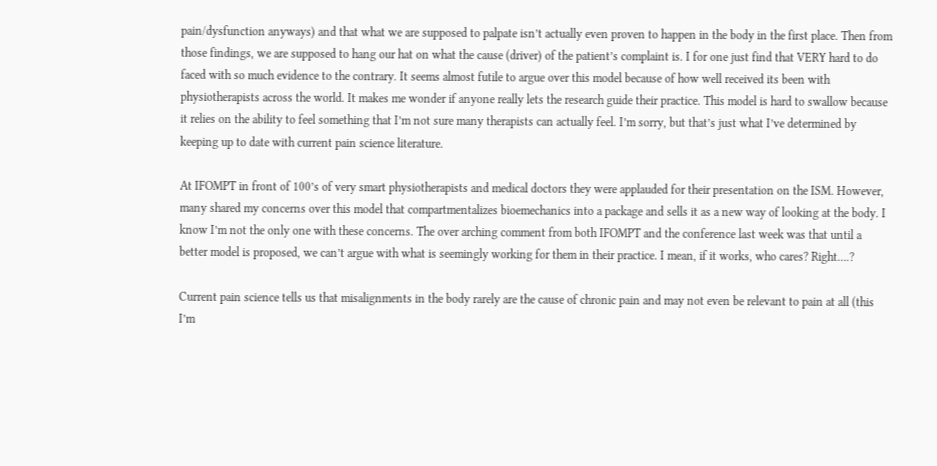pain/dysfunction anyways) and that what we are supposed to palpate isn’t actually even proven to happen in the body in the first place. Then from those findings, we are supposed to hang our hat on what the cause (driver) of the patient’s complaint is. I for one just find that VERY hard to do faced with so much evidence to the contrary. It seems almost futile to argue over this model because of how well received its been with physiotherapists across the world. It makes me wonder if anyone really lets the research guide their practice. This model is hard to swallow because it relies on the ability to feel something that I’m not sure many therapists can actually feel. I’m sorry, but that’s just what I’ve determined by keeping up to date with current pain science literature.

At IFOMPT in front of 100’s of very smart physiotherapists and medical doctors they were applauded for their presentation on the ISM. However, many shared my concerns over this model that compartmentalizes bioemechanics into a package and sells it as a new way of looking at the body. I know I’m not the only one with these concerns. The over arching comment from both IFOMPT and the conference last week was that until a better model is proposed, we can’t argue with what is seemingly working for them in their practice. I mean, if it works, who cares? Right….?

Current pain science tells us that misalignments in the body rarely are the cause of chronic pain and may not even be relevant to pain at all (this I’m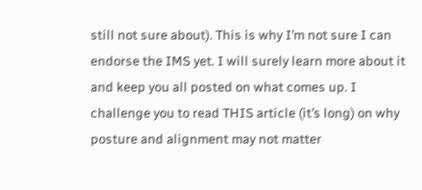still not sure about). This is why I’m not sure I can endorse the IMS yet. I will surely learn more about it and keep you all posted on what comes up. I challenge you to read THIS article (it’s long) on why posture and alignment may not matter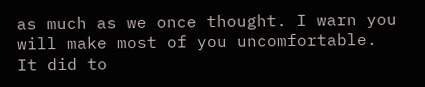as much as we once thought. I warn you will make most of you uncomfortable. It did to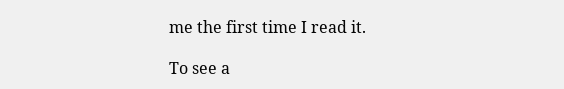me the first time I read it.

To see a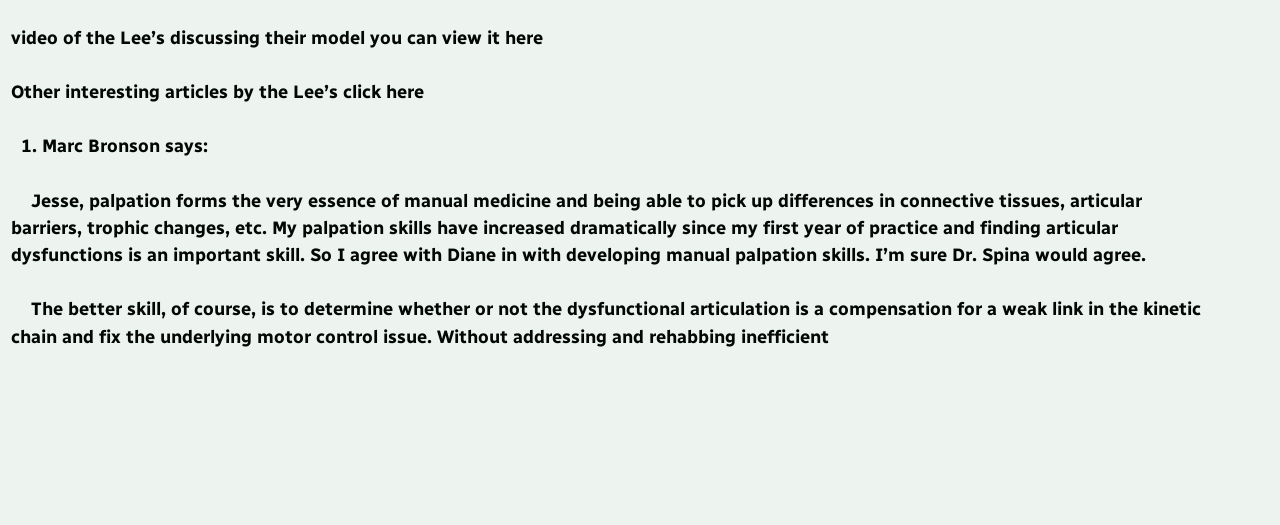video of the Lee’s discussing their model you can view it here

Other interesting articles by the Lee’s click here

  1. Marc Bronson says:

    Jesse, palpation forms the very essence of manual medicine and being able to pick up differences in connective tissues, articular barriers, trophic changes, etc. My palpation skills have increased dramatically since my first year of practice and finding articular dysfunctions is an important skill. So I agree with Diane in with developing manual palpation skills. I’m sure Dr. Spina would agree.

    The better skill, of course, is to determine whether or not the dysfunctional articulation is a compensation for a weak link in the kinetic chain and fix the underlying motor control issue. Without addressing and rehabbing inefficient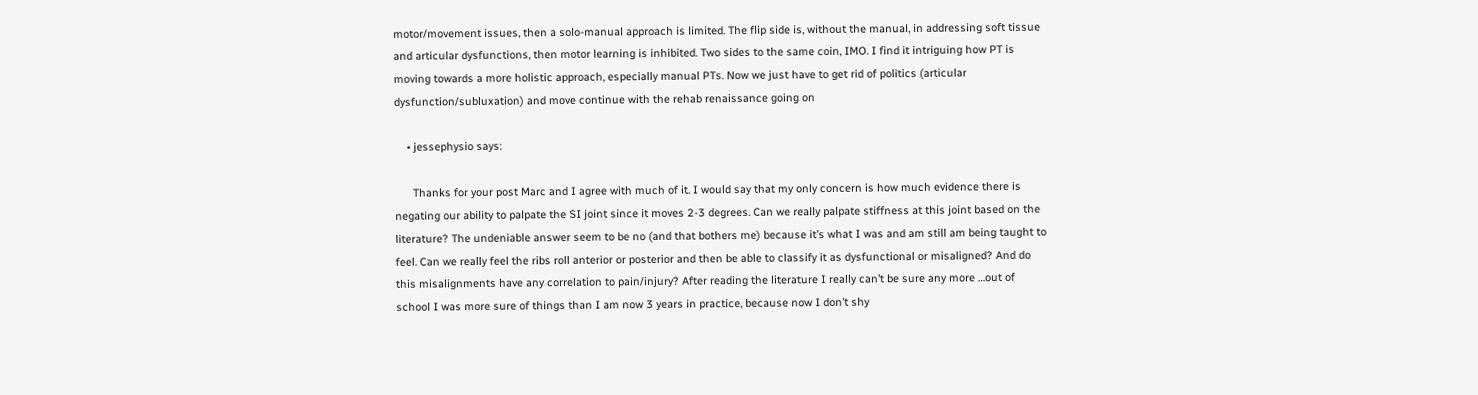motor/movement issues, then a solo-manual approach is limited. The flip side is, without the manual, in addressing soft tissue and articular dysfunctions, then motor learning is inhibited. Two sides to the same coin, IMO. I find it intriguing how PT is moving towards a more holistic approach, especially manual PTs. Now we just have to get rid of politics (articular dysfunction/subluxation) and move continue with the rehab renaissance going on

    • jessephysio says:

      Thanks for your post Marc and I agree with much of it. I would say that my only concern is how much evidence there is negating our ability to palpate the SI joint since it moves 2-3 degrees. Can we really palpate stiffness at this joint based on the literature? The undeniable answer seem to be no (and that bothers me) because it’s what I was and am still am being taught to feel. Can we really feel the ribs roll anterior or posterior and then be able to classify it as dysfunctional or misaligned? And do this misalignments have any correlation to pain/injury? After reading the literature I really can’t be sure any more …out of school I was more sure of things than I am now 3 years in practice, because now I don’t shy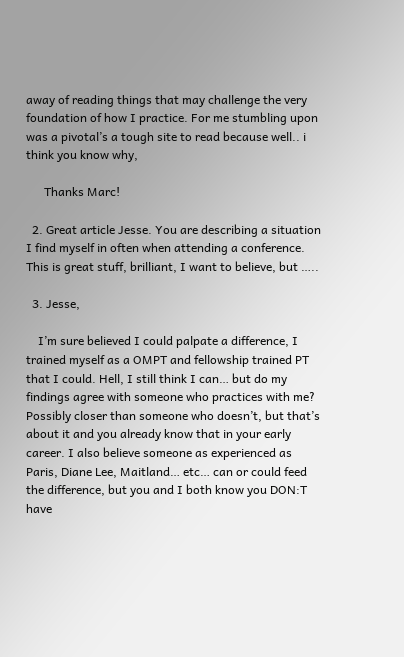away of reading things that may challenge the very foundation of how I practice. For me stumbling upon was a pivotal’s a tough site to read because well.. i think you know why,

      Thanks Marc!

  2. Great article Jesse. You are describing a situation I find myself in often when attending a conference. This is great stuff, brilliant, I want to believe, but …..

  3. Jesse,

    I’m sure believed I could palpate a difference, I trained myself as a OMPT and fellowship trained PT that I could. Hell, I still think I can… but do my findings agree with someone who practices with me? Possibly closer than someone who doesn’t, but that’s about it and you already know that in your early career. I also believe someone as experienced as Paris, Diane Lee, Maitland… etc… can or could feed the difference, but you and I both know you DON:T have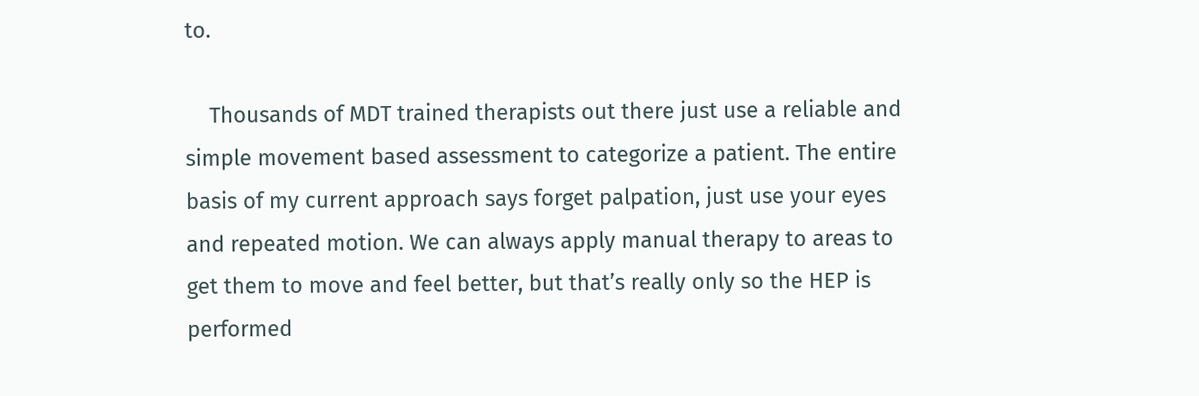to.

    Thousands of MDT trained therapists out there just use a reliable and simple movement based assessment to categorize a patient. The entire basis of my current approach says forget palpation, just use your eyes and repeated motion. We can always apply manual therapy to areas to get them to move and feel better, but that’s really only so the HEP is performed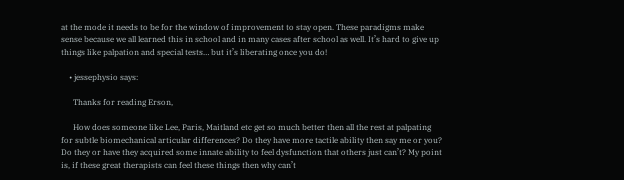at the mode it needs to be for the window of improvement to stay open. These paradigms make sense because we all learned this in school and in many cases after school as well. It’s hard to give up things like palpation and special tests… but it’s liberating once you do!

    • jessephysio says:

      Thanks for reading Erson,

      How does someone like Lee, Paris, Maitland etc get so much better then all the rest at palpating for subtle biomechanical articular differences? Do they have more tactile ability then say me or you? Do they or have they acquired some innate ability to feel dysfunction that others just can’t? My point is, if these great therapists can feel these things then why can’t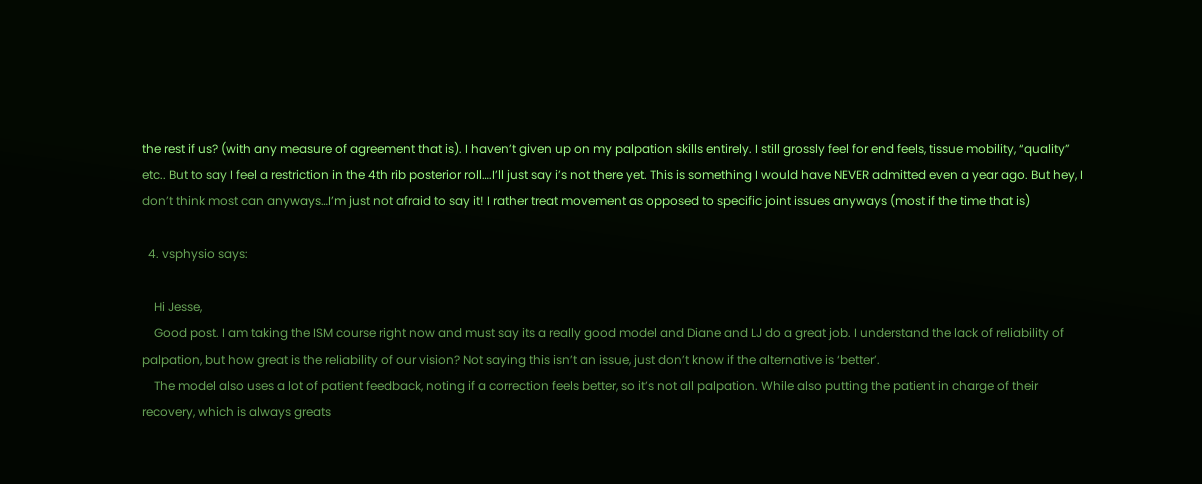the rest if us? (with any measure of agreement that is). I haven’t given up on my palpation skills entirely. I still grossly feel for end feels, tissue mobility, “quality” etc.. But to say I feel a restriction in the 4th rib posterior roll….I’ll just say i’s not there yet. This is something I would have NEVER admitted even a year ago. But hey, I don’t think most can anyways…I’m just not afraid to say it! I rather treat movement as opposed to specific joint issues anyways (most if the time that is)

  4. vsphysio says:

    Hi Jesse,
    Good post. I am taking the ISM course right now and must say its a really good model and Diane and LJ do a great job. I understand the lack of reliability of palpation, but how great is the reliability of our vision? Not saying this isn’t an issue, just don’t know if the alternative is ‘better’.
    The model also uses a lot of patient feedback, noting if a correction feels better, so it’s not all palpation. While also putting the patient in charge of their recovery, which is always greats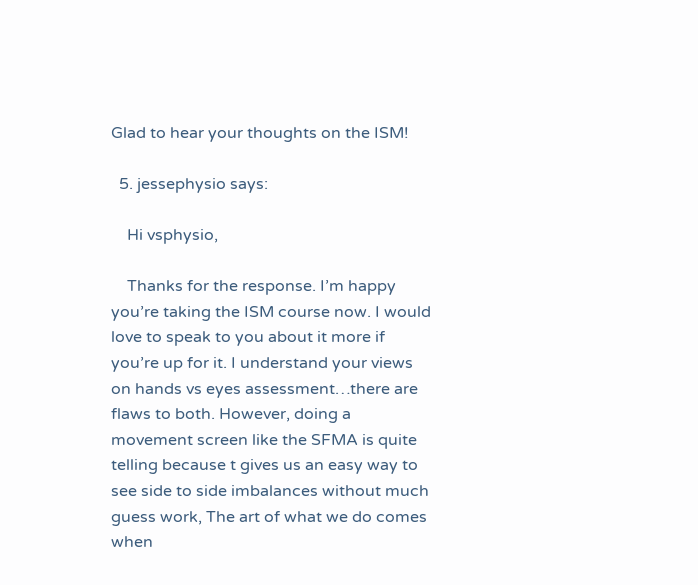Glad to hear your thoughts on the ISM!

  5. jessephysio says:

    Hi vsphysio,

    Thanks for the response. I’m happy you’re taking the ISM course now. I would love to speak to you about it more if you’re up for it. I understand your views on hands vs eyes assessment…there are flaws to both. However, doing a movement screen like the SFMA is quite telling because t gives us an easy way to see side to side imbalances without much guess work, The art of what we do comes when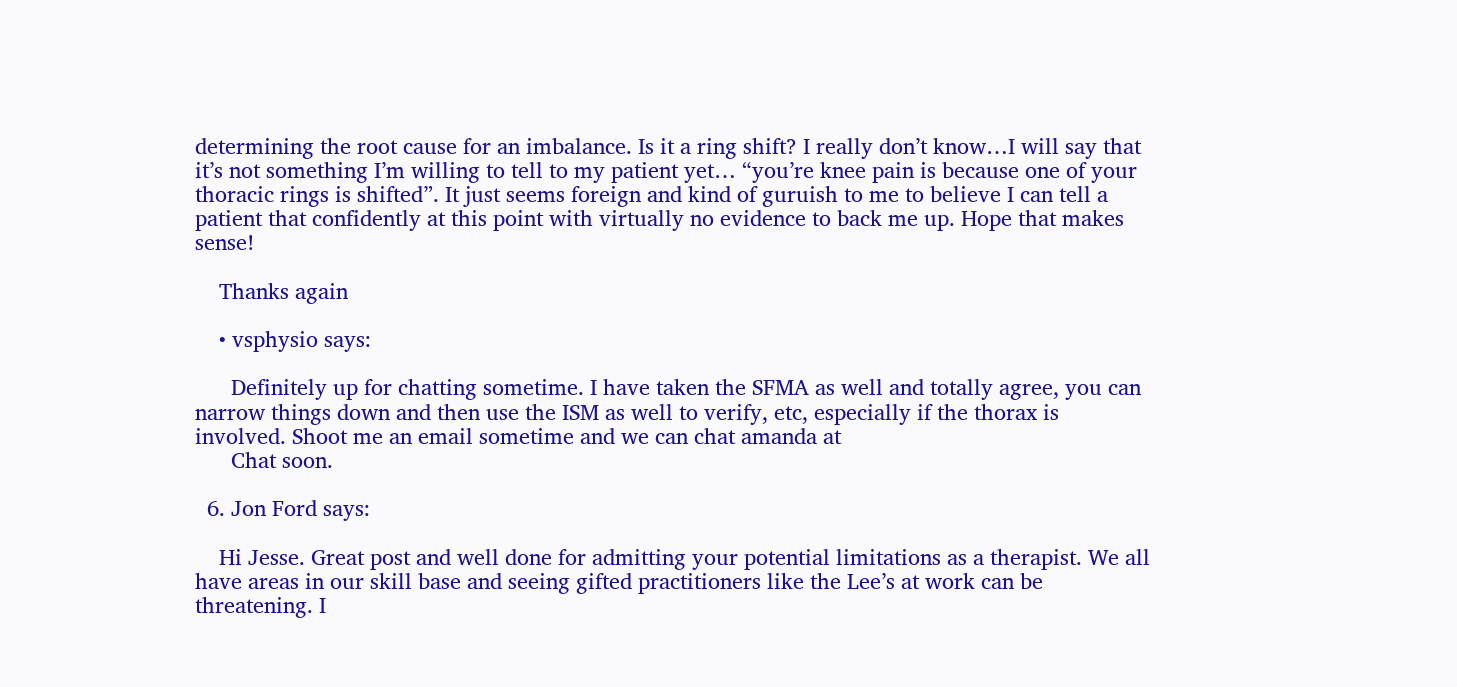determining the root cause for an imbalance. Is it a ring shift? I really don’t know…I will say that it’s not something I’m willing to tell to my patient yet… “you’re knee pain is because one of your thoracic rings is shifted”. It just seems foreign and kind of guruish to me to believe I can tell a patient that confidently at this point with virtually no evidence to back me up. Hope that makes sense!

    Thanks again

    • vsphysio says:

      Definitely up for chatting sometime. I have taken the SFMA as well and totally agree, you can narrow things down and then use the ISM as well to verify, etc, especially if the thorax is involved. Shoot me an email sometime and we can chat amanda at
      Chat soon.

  6. Jon Ford says:

    Hi Jesse. Great post and well done for admitting your potential limitations as a therapist. We all have areas in our skill base and seeing gifted practitioners like the Lee’s at work can be threatening. I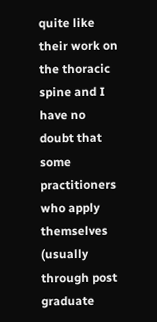quite like their work on the thoracic spine and I have no doubt that some practitioners who apply themselves (usually through post graduate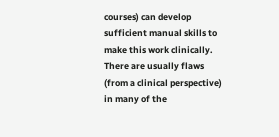courses) can develop sufficient manual skills to make this work clinically. There are usually flaws (from a clinical perspective) in many of the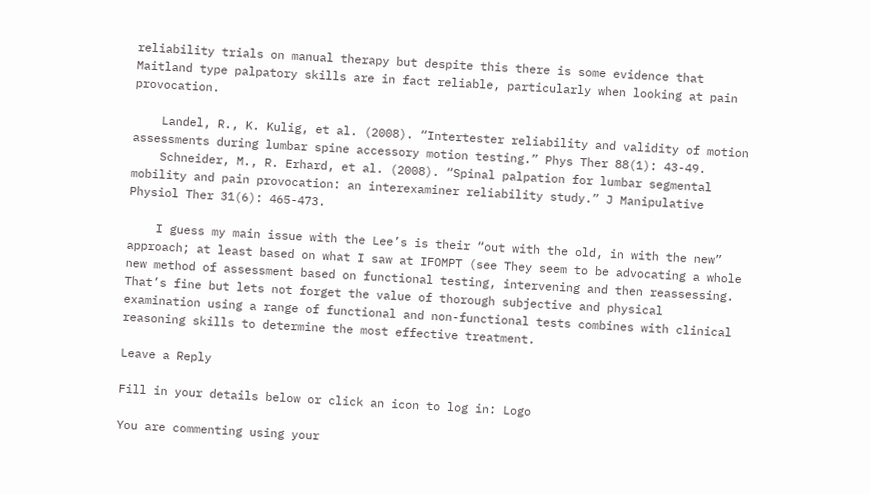reliability trials on manual therapy but despite this there is some evidence that Maitland type palpatory skills are in fact reliable, particularly when looking at pain provocation.

    Landel, R., K. Kulig, et al. (2008). “Intertester reliability and validity of motion assessments during lumbar spine accessory motion testing.” Phys Ther 88(1): 43-49.
    Schneider, M., R. Erhard, et al. (2008). “Spinal palpation for lumbar segmental mobility and pain provocation: an interexaminer reliability study.” J Manipulative Physiol Ther 31(6): 465-473.

    I guess my main issue with the Lee’s is their “out with the old, in with the new” approach; at least based on what I saw at IFOMPT (see They seem to be advocating a whole new method of assessment based on functional testing, intervening and then reassessing. That’s fine but lets not forget the value of thorough subjective and physical examination using a range of functional and non-functional tests combines with clinical reasoning skills to determine the most effective treatment.

Leave a Reply

Fill in your details below or click an icon to log in: Logo

You are commenting using your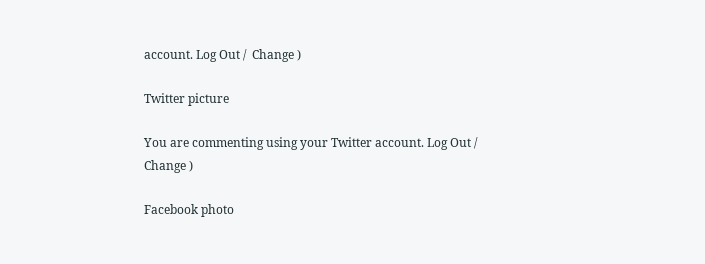account. Log Out /  Change )

Twitter picture

You are commenting using your Twitter account. Log Out /  Change )

Facebook photo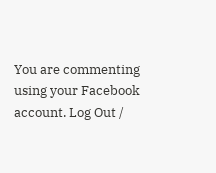You are commenting using your Facebook account. Log Out /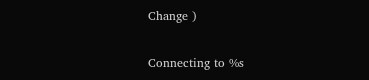Change )

Connecting to %s